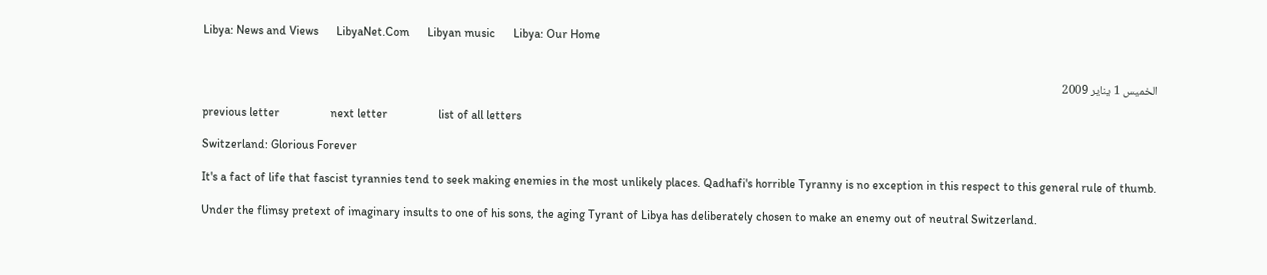Libya: News and Views      LibyaNet.Com      Libyan music      Libya: Our Home


الخميس 1 يناير 2009

previous letter                 next letter                 list of all letters

Switzerland: Glorious Forever

It's a fact of life that fascist tyrannies tend to seek making enemies in the most unlikely places. Qadhafi's horrible Tyranny is no exception in this respect to this general rule of thumb.

Under the flimsy pretext of imaginary insults to one of his sons, the aging Tyrant of Libya has deliberately chosen to make an enemy out of neutral Switzerland.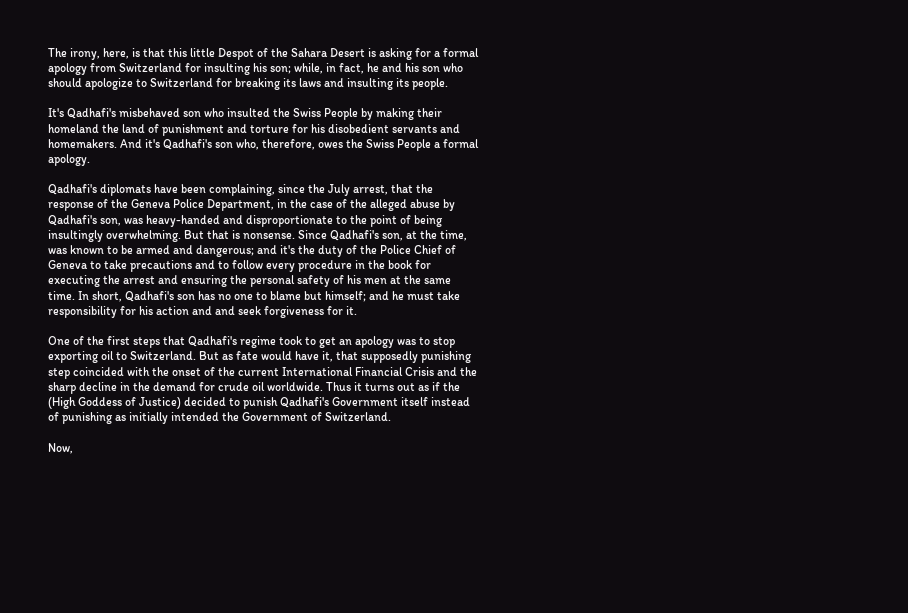The irony, here, is that this little Despot of the Sahara Desert is asking for a formal apology from Switzerland for insulting his son; while, in fact, he and his son who should apologize to Switzerland for breaking its laws and insulting its people.

It's Qadhafi's misbehaved son who insulted the Swiss People by making their homeland the land of punishment and torture for his disobedient servants and homemakers. And it's Qadhafi's son who, therefore, owes the Swiss People a formal apology.

Qadhafi's diplomats have been complaining, since the July arrest, that the response of the Geneva Police Department, in the case of the alleged abuse by Qadhafi's son, was heavy-handed and disproportionate to the point of being insultingly overwhelming. But that is nonsense. Since Qadhafi's son, at the time, was known to be armed and dangerous; and it's the duty of the Police Chief of Geneva to take precautions and to follow every procedure in the book for executing the arrest and ensuring the personal safety of his men at the same time. In short, Qadhafi's son has no one to blame but himself; and he must take responsibility for his action and and seek forgiveness for it.

One of the first steps that Qadhafi's regime took to get an apology was to stop exporting oil to Switzerland. But as fate would have it, that supposedly punishing step coincided with the onset of the current International Financial Crisis and the sharp decline in the demand for crude oil worldwide. Thus it turns out as if the (High Goddess of Justice) decided to punish Qadhafi's Government itself instead of punishing as initially intended the Government of Switzerland.

Now,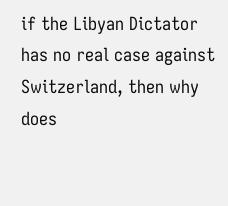if the Libyan Dictator has no real case against Switzerland, then why does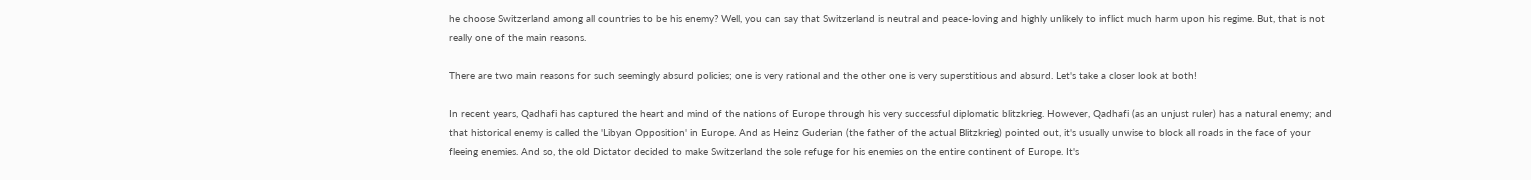he choose Switzerland among all countries to be his enemy? Well, you can say that Switzerland is neutral and peace-loving and highly unlikely to inflict much harm upon his regime. But, that is not really one of the main reasons.

There are two main reasons for such seemingly absurd policies; one is very rational and the other one is very superstitious and absurd. Let's take a closer look at both!

In recent years, Qadhafi has captured the heart and mind of the nations of Europe through his very successful diplomatic blitzkrieg. However, Qadhafi (as an unjust ruler) has a natural enemy; and that historical enemy is called the 'Libyan Opposition' in Europe. And as Heinz Guderian (the father of the actual Blitzkrieg) pointed out, it's usually unwise to block all roads in the face of your fleeing enemies. And so, the old Dictator decided to make Switzerland the sole refuge for his enemies on the entire continent of Europe. It's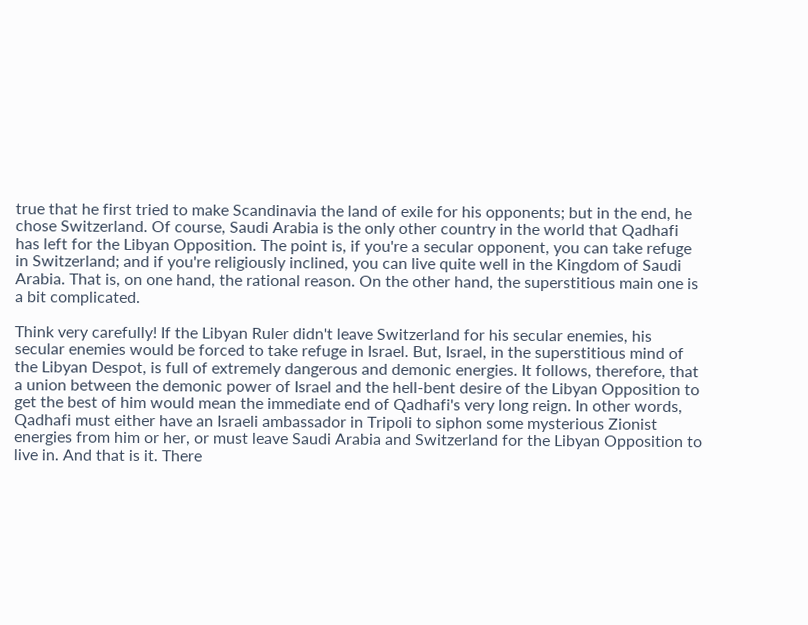true that he first tried to make Scandinavia the land of exile for his opponents; but in the end, he chose Switzerland. Of course, Saudi Arabia is the only other country in the world that Qadhafi has left for the Libyan Opposition. The point is, if you're a secular opponent, you can take refuge in Switzerland; and if you're religiously inclined, you can live quite well in the Kingdom of Saudi Arabia. That is, on one hand, the rational reason. On the other hand, the superstitious main one is a bit complicated.

Think very carefully! If the Libyan Ruler didn't leave Switzerland for his secular enemies, his secular enemies would be forced to take refuge in Israel. But, Israel, in the superstitious mind of the Libyan Despot, is full of extremely dangerous and demonic energies. It follows, therefore, that a union between the demonic power of Israel and the hell-bent desire of the Libyan Opposition to get the best of him would mean the immediate end of Qadhafi's very long reign. In other words, Qadhafi must either have an Israeli ambassador in Tripoli to siphon some mysterious Zionist energies from him or her, or must leave Saudi Arabia and Switzerland for the Libyan Opposition to live in. And that is it. There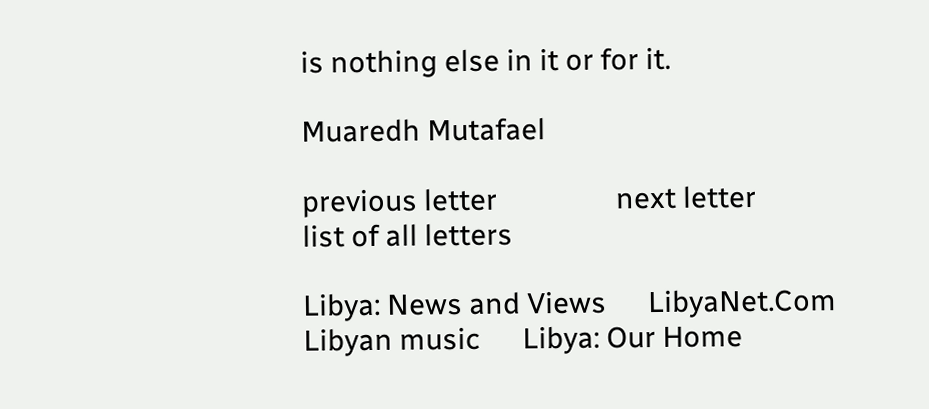is nothing else in it or for it.

Muaredh Mutafael

previous letter                 next letter                 list of all letters

Libya: News and Views      LibyaNet.Com      Libyan music      Libya: Our Home